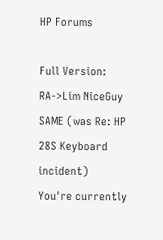HP Forums

Full Version: RA->Lim NiceGuy SAME (was Re: HP 28S Keyboard incident)
You're currently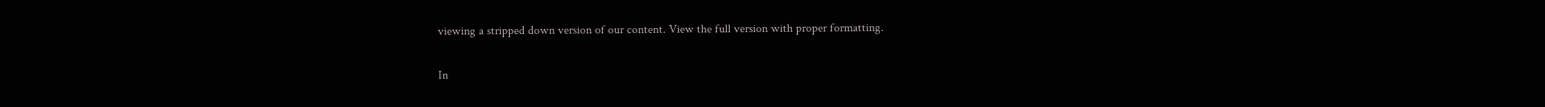viewing a stripped down version of our content. View the full version with proper formatting.

In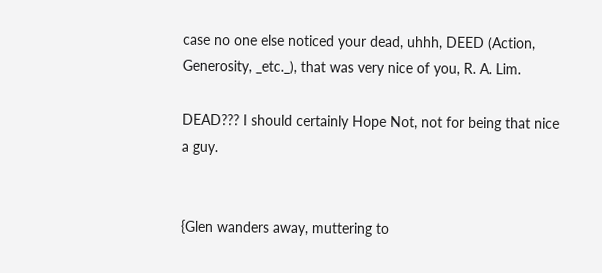case no one else noticed your dead, uhhh, DEED (Action, Generosity, _etc._), that was very nice of you, R. A. Lim.

DEAD??? I should certainly Hope Not, not for being that nice a guy.


{Glen wanders away, muttering to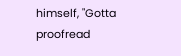himself, "Gotta proofread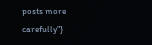posts more carefully"}